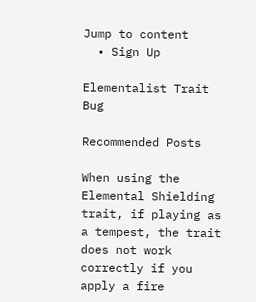Jump to content
  • Sign Up

Elementalist Trait Bug

Recommended Posts

When using the Elemental Shielding trait, if playing as a tempest, the trait does not work correctly if you apply a fire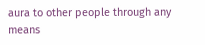aura to other people through any means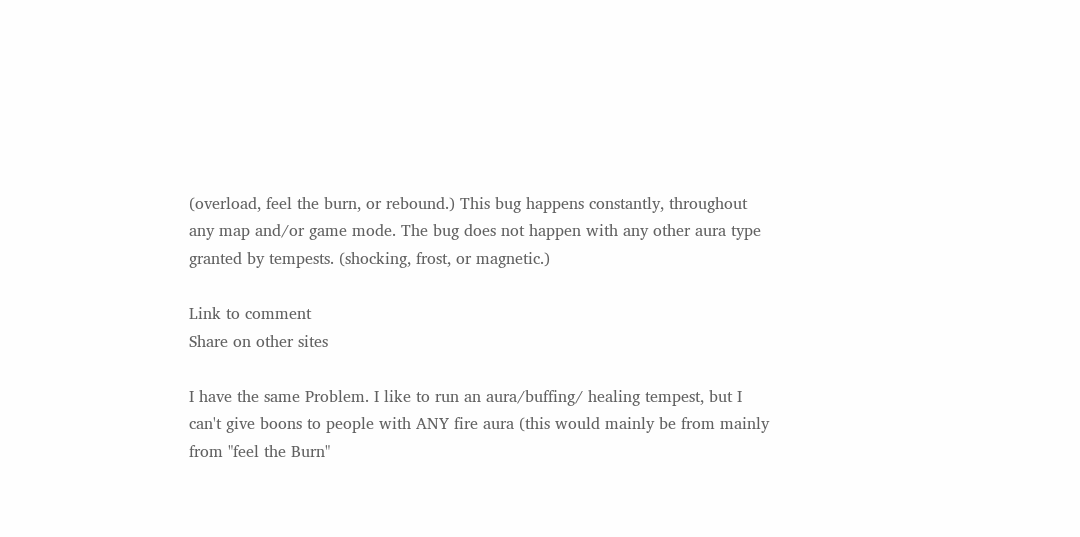(overload, feel the burn, or rebound.) This bug happens constantly, throughout any map and/or game mode. The bug does not happen with any other aura type granted by tempests. (shocking, frost, or magnetic.)

Link to comment
Share on other sites

I have the same Problem. I like to run an aura/buffing/ healing tempest, but I can't give boons to people with ANY fire aura (this would mainly be from mainly from "feel the Burn"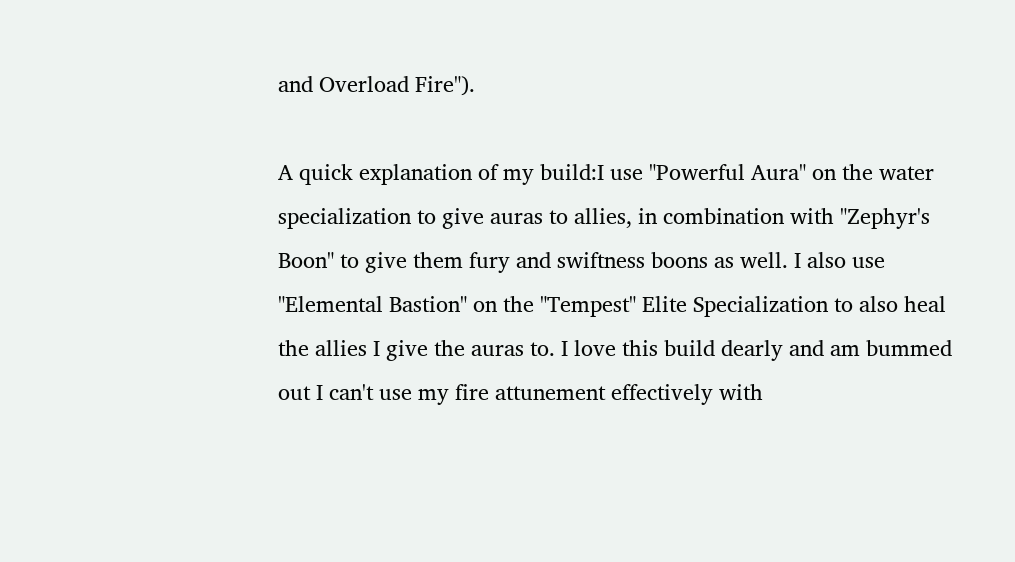and Overload Fire").

A quick explanation of my build:I use "Powerful Aura" on the water specialization to give auras to allies, in combination with "Zephyr's Boon" to give them fury and swiftness boons as well. I also use "Elemental Bastion" on the "Tempest" Elite Specialization to also heal the allies I give the auras to. I love this build dearly and am bummed out I can't use my fire attunement effectively with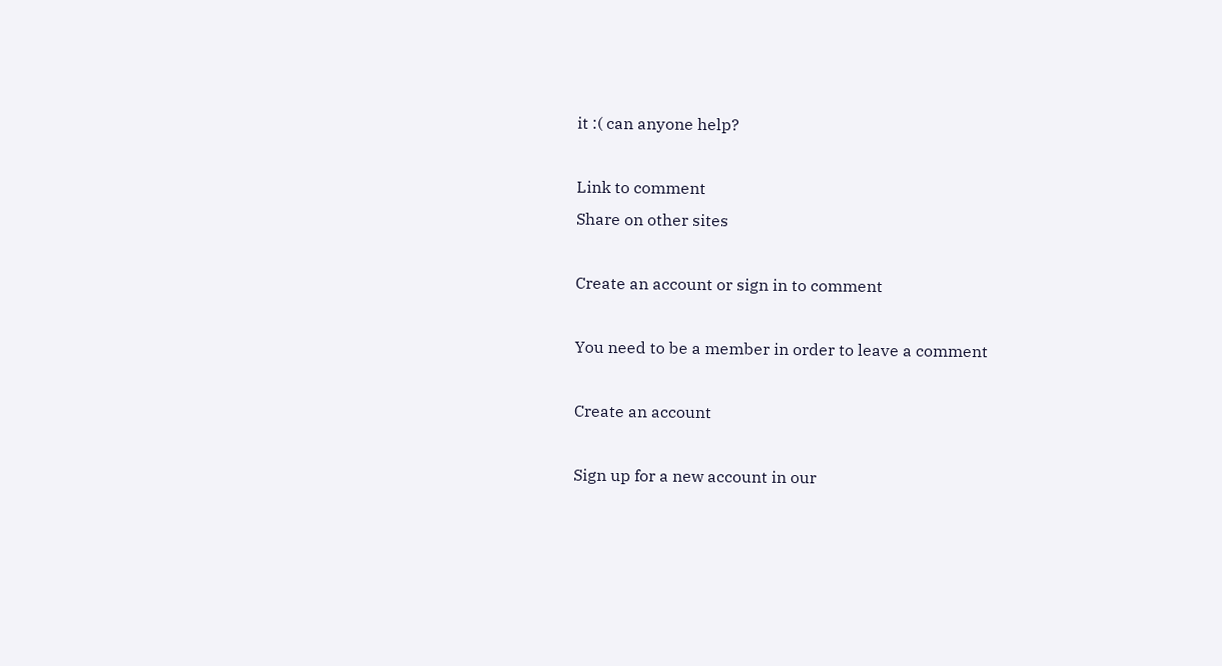it :( can anyone help?

Link to comment
Share on other sites

Create an account or sign in to comment

You need to be a member in order to leave a comment

Create an account

Sign up for a new account in our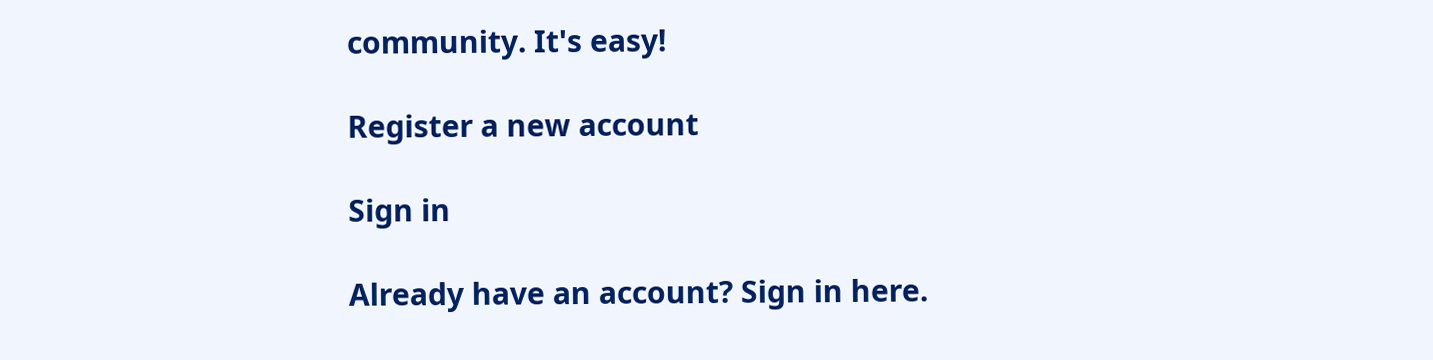community. It's easy!

Register a new account

Sign in

Already have an account? Sign in here.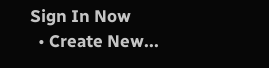Sign In Now
  • Create New...